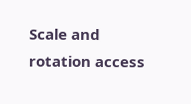Scale and rotation access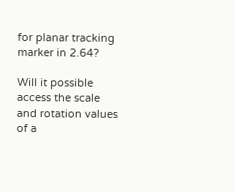for planar tracking marker in 2.64?

Will it possible access the scale and rotation values of a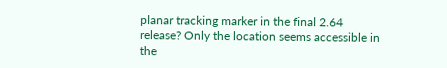planar tracking marker in the final 2.64 release? Only the location seems accessible in the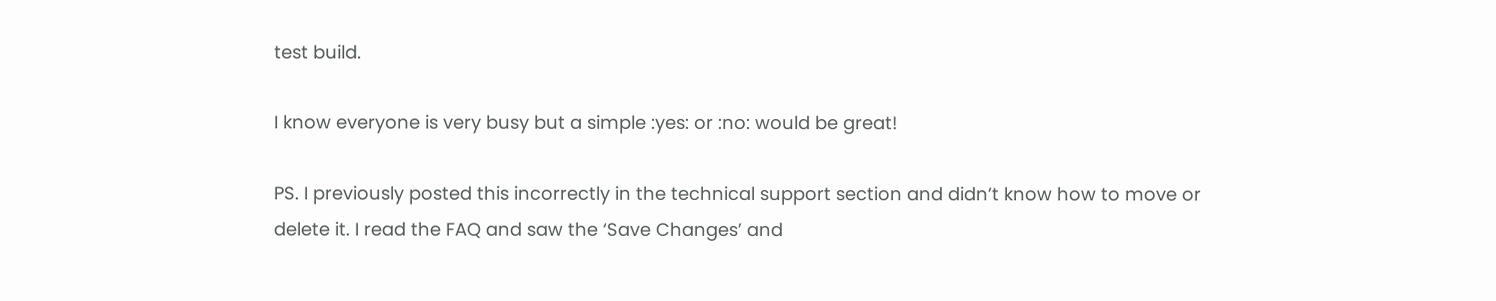test build.

I know everyone is very busy but a simple :yes: or :no: would be great!

PS. I previously posted this incorrectly in the technical support section and didn’t know how to move or delete it. I read the FAQ and saw the ‘Save Changes’ and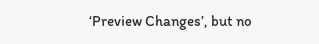‘Preview Changes’, but no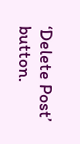‘Delete Post’ button.